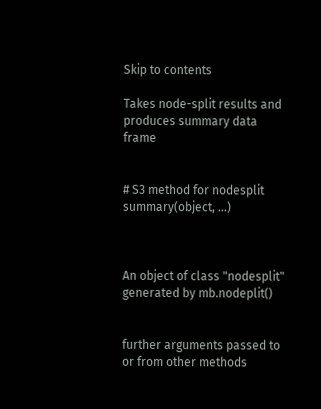Skip to contents

Takes node-split results and produces summary data frame


# S3 method for nodesplit
summary(object, ...)



An object of class "nodesplit" generated by mb.nodeplit()


further arguments passed to or from other methods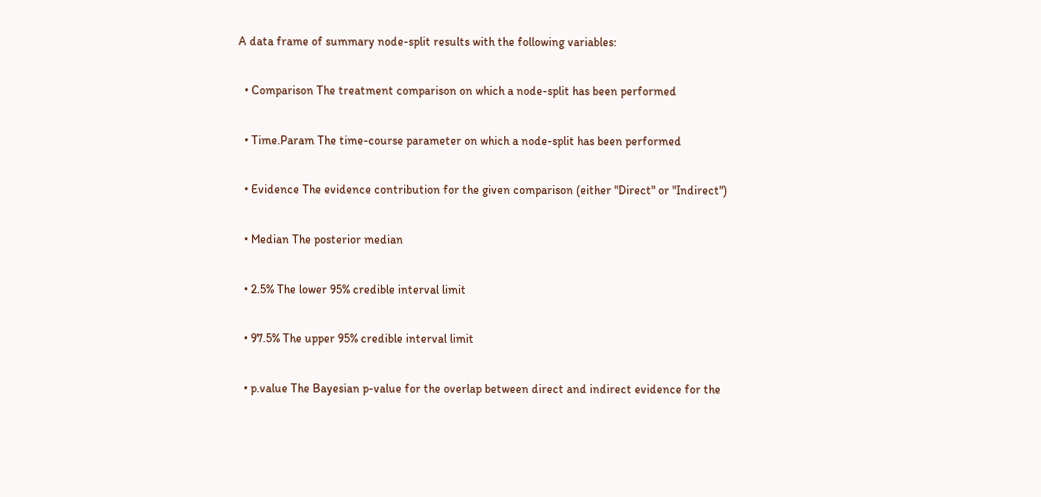A data frame of summary node-split results with the following variables:

  • Comparison The treatment comparison on which a node-split has been performed

  • Time.Param The time-course parameter on which a node-split has been performed

  • Evidence The evidence contribution for the given comparison (either "Direct" or "Indirect")

  • Median The posterior median

  • 2.5% The lower 95% credible interval limit

  • 97.5% The upper 95% credible interval limit

  • p.value The Bayesian p-value for the overlap between direct and indirect evidence for the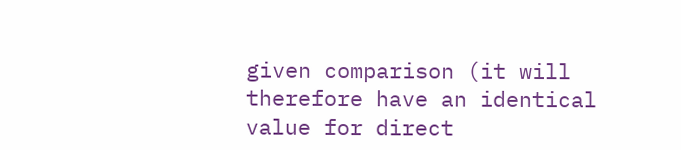given comparison (it will therefore have an identical value for direct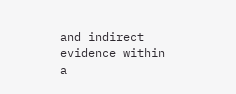and indirect evidence within a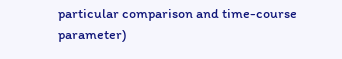particular comparison and time-course parameter)